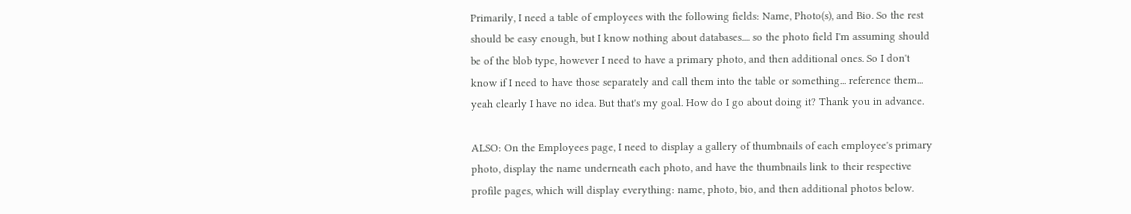Primarily, I need a table of employees with the following fields: Name, Photo(s), and Bio. So the rest should be easy enough, but I know nothing about databases.... so the photo field I'm assuming should be of the blob type, however I need to have a primary photo, and then additional ones. So I don't know if I need to have those separately and call them into the table or something... reference them... yeah clearly I have no idea. But that's my goal. How do I go about doing it? Thank you in advance.

ALSO: On the Employees page, I need to display a gallery of thumbnails of each employee's primary photo, display the name underneath each photo, and have the thumbnails link to their respective profile pages, which will display everything: name, photo, bio, and then additional photos below.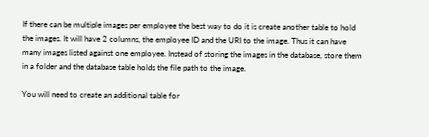If there can be multiple images per employee the best way to do it is create another table to hold the images. It will have 2 columns, the employee ID and the URI to the image. Thus it can have many images listed against one employee. Instead of storing the images in the database, store them in a folder and the database table holds the file path to the image.

You will need to create an additional table for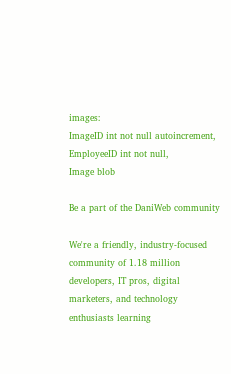images:
ImageID int not null autoincrement,
EmployeeID int not null,
Image blob

Be a part of the DaniWeb community

We're a friendly, industry-focused community of 1.18 million developers, IT pros, digital marketers, and technology enthusiasts learning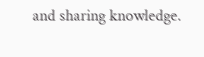and sharing knowledge.